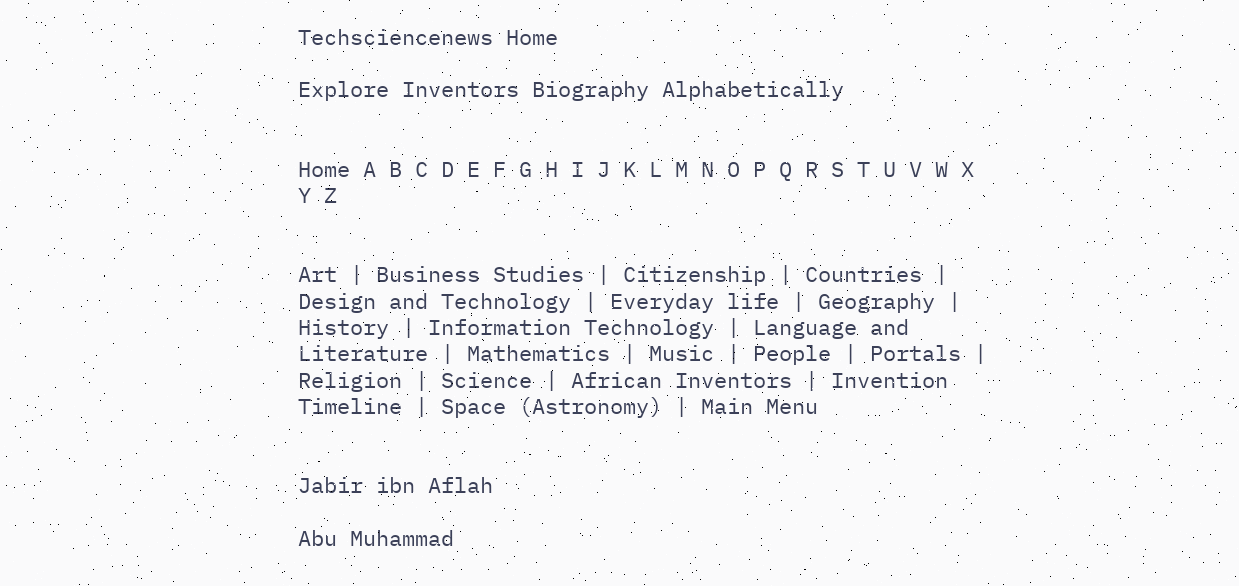Techsciencenews Home

Explore Inventors Biography Alphabetically


Home A B C D E F G H I J K L M N O P Q R S T U V W X Y Z


Art | Business Studies | Citizenship | Countries | Design and Technology | Everyday life | Geography | History | Information Technology | Language and Literature | Mathematics | Music | People | Portals | Religion | Science | African Inventors | Invention Timeline | Space (Astronomy) | Main Menu


Jabir ibn Aflah

Abu Muhammad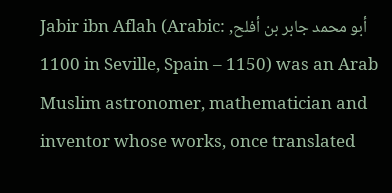Jabir ibn Aflah (Arabic: أبو محمد جابر بن أفلح, 1100 in Seville, Spain – 1150) was an Arab Muslim astronomer, mathematician and inventor whose works, once translated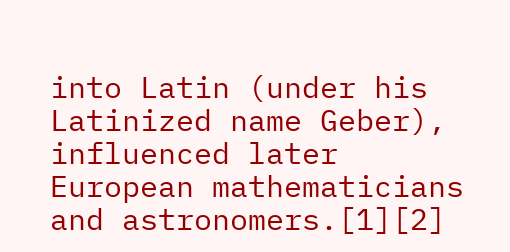into Latin (under his Latinized name Geber), influenced later European mathematicians and astronomers.[1][2]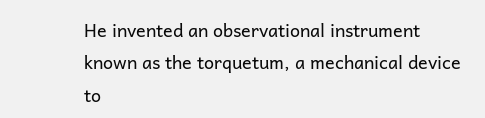He invented an observational instrument known as the torquetum, a mechanical device to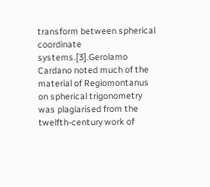transform between spherical coordinate systems.[3].Gerolamo Cardano noted much of the material of Regiomontanus on spherical trigonometry was plagiarised from the twelfth-century work of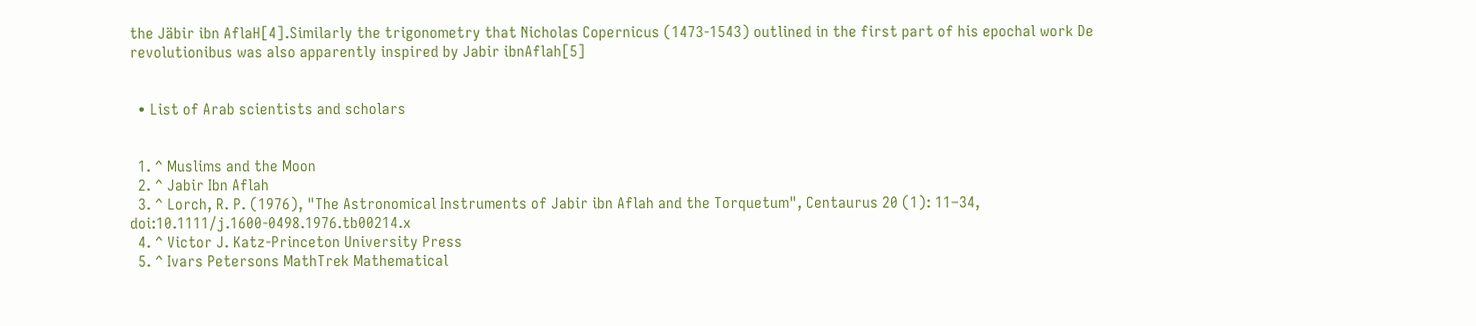the Jäbir ibn AflaH[4].Similarly the trigonometry that Nicholas Copernicus (1473-1543) outlined in the first part of his epochal work De revolutionibus was also apparently inspired by Jabir ibnAflah[5]


  • List of Arab scientists and scholars


  1. ^ Muslims and the Moon
  2. ^ Jabir Ibn Aflah
  3. ^ Lorch, R. P. (1976), "The Astronomical Instruments of Jabir ibn Aflah and the Torquetum", Centaurus 20 (1): 11–34, doi:10.1111/j.1600-0498.1976.tb00214.x
  4. ^ Victor J. Katz-Princeton University Press
  5. ^ Ivars Petersons MathTrek Mathematical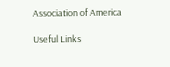Association of America

Useful Links